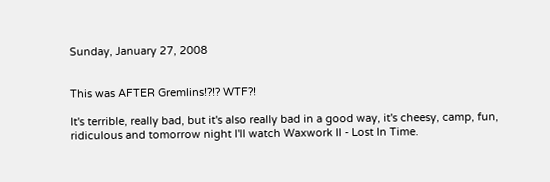Sunday, January 27, 2008


This was AFTER Gremlins!?!? WTF?!

It's terrible, really bad, but it's also really bad in a good way, it's cheesy, camp, fun, ridiculous and tomorrow night I'll watch Waxwork II - Lost In Time.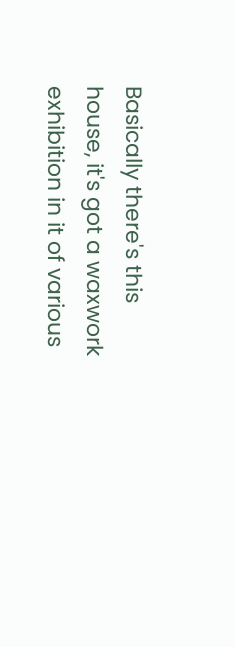Basically there's this house, it's got a waxwork exhibition in it of various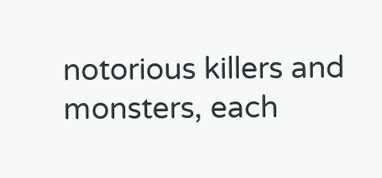notorious killers and monsters, each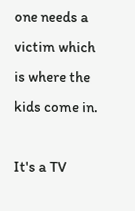one needs a victim which is where the kids come in.

It's a TV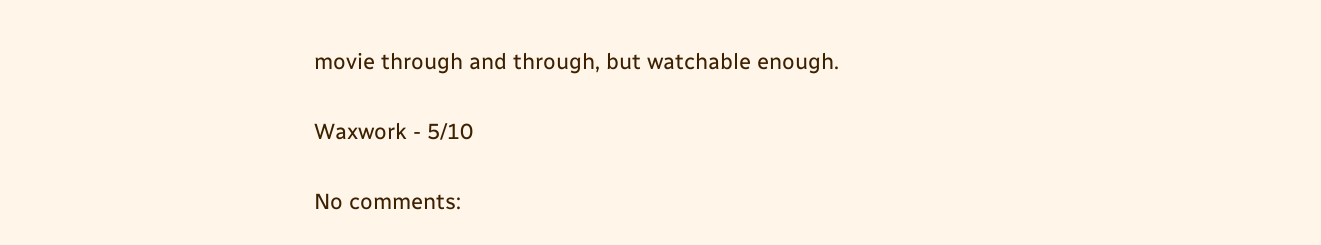movie through and through, but watchable enough.

Waxwork - 5/10

No comments: